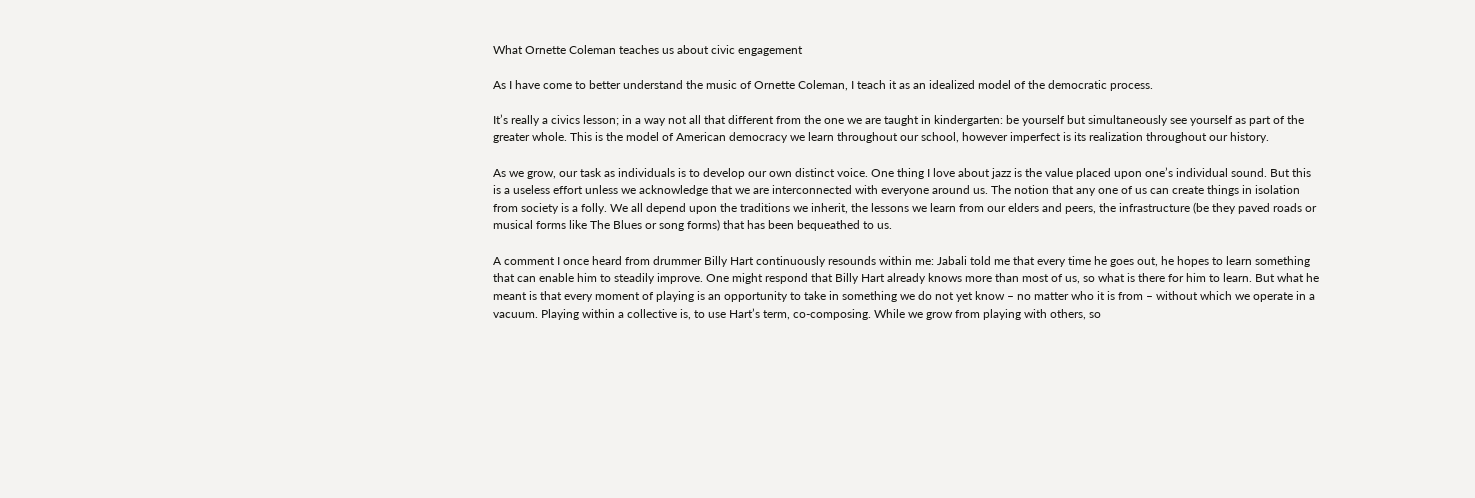What Ornette Coleman teaches us about civic engagement

As I have come to better understand the music of Ornette Coleman, I teach it as an idealized model of the democratic process.

It’s really a civics lesson; in a way not all that different from the one we are taught in kindergarten: be yourself but simultaneously see yourself as part of the greater whole. This is the model of American democracy we learn throughout our school, however imperfect is its realization throughout our history.

As we grow, our task as individuals is to develop our own distinct voice. One thing I love about jazz is the value placed upon one’s individual sound. But this is a useless effort unless we acknowledge that we are interconnected with everyone around us. The notion that any one of us can create things in isolation from society is a folly. We all depend upon the traditions we inherit, the lessons we learn from our elders and peers, the infrastructure (be they paved roads or musical forms like The Blues or song forms) that has been bequeathed to us.

A comment I once heard from drummer Billy Hart continuously resounds within me: Jabali told me that every time he goes out, he hopes to learn something that can enable him to steadily improve. One might respond that Billy Hart already knows more than most of us, so what is there for him to learn. But what he meant is that every moment of playing is an opportunity to take in something we do not yet know – no matter who it is from – without which we operate in a vacuum. Playing within a collective is, to use Hart’s term, co-composing. While we grow from playing with others, so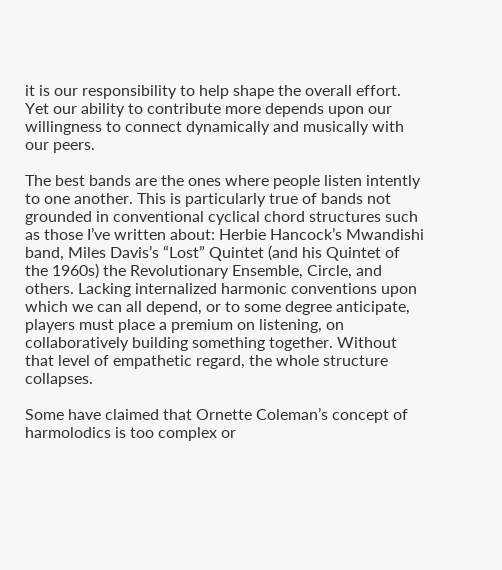it is our responsibility to help shape the overall effort. Yet our ability to contribute more depends upon our willingness to connect dynamically and musically with our peers.

The best bands are the ones where people listen intently to one another. This is particularly true of bands not grounded in conventional cyclical chord structures such as those I’ve written about: Herbie Hancock’s Mwandishi band, Miles Davis’s “Lost” Quintet (and his Quintet of the 1960s) the Revolutionary Ensemble, Circle, and others. Lacking internalized harmonic conventions upon which we can all depend, or to some degree anticipate, players must place a premium on listening, on collaboratively building something together. Without that level of empathetic regard, the whole structure collapses.

Some have claimed that Ornette Coleman’s concept of harmolodics is too complex or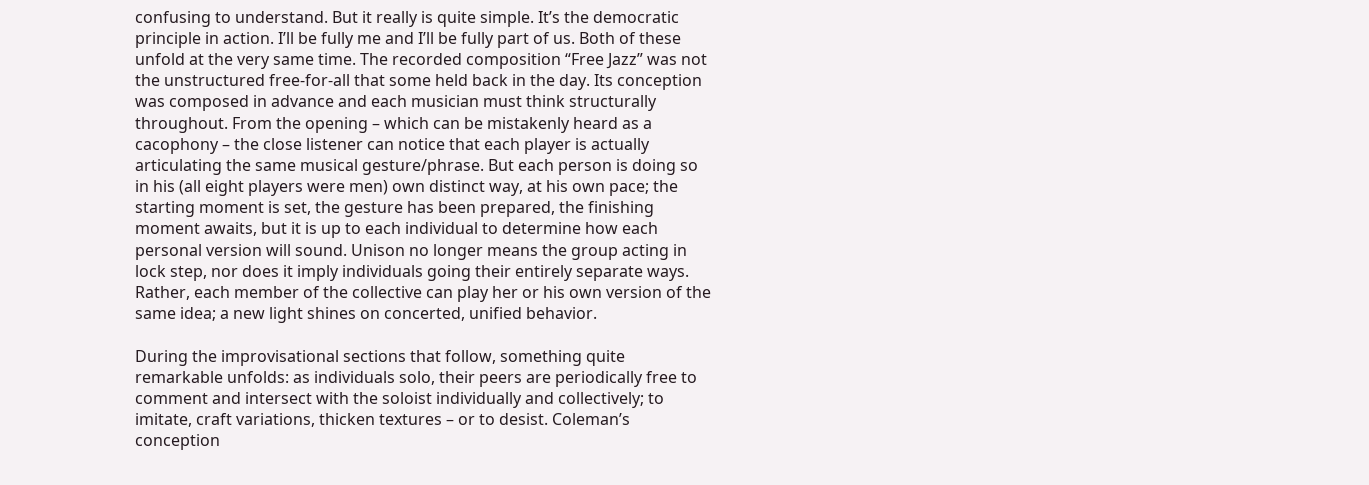confusing to understand. But it really is quite simple. It’s the democratic principle in action. I’ll be fully me and I’ll be fully part of us. Both of these unfold at the very same time. The recorded composition “Free Jazz” was not the unstructured free-for-all that some held back in the day. Its conception was composed in advance and each musician must think structurally throughout. From the opening – which can be mistakenly heard as a cacophony – the close listener can notice that each player is actually articulating the same musical gesture/phrase. But each person is doing so in his (all eight players were men) own distinct way, at his own pace; the starting moment is set, the gesture has been prepared, the finishing moment awaits, but it is up to each individual to determine how each personal version will sound. Unison no longer means the group acting in lock step, nor does it imply individuals going their entirely separate ways. Rather, each member of the collective can play her or his own version of the same idea; a new light shines on concerted, unified behavior.

During the improvisational sections that follow, something quite remarkable unfolds: as individuals solo, their peers are periodically free to comment and intersect with the soloist individually and collectively; to imitate, craft variations, thicken textures – or to desist. Coleman’s conception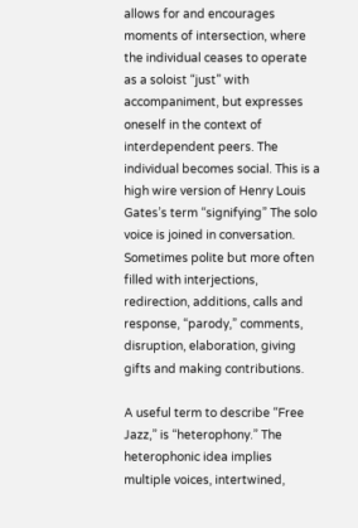allows for and encourages moments of intersection, where the individual ceases to operate as a soloist “just” with accompaniment, but expresses oneself in the context of interdependent peers. The individual becomes social. This is a high wire version of Henry Louis Gates’s term “signifying” The solo voice is joined in conversation. Sometimes polite but more often filled with interjections, redirection, additions, calls and response, “parody,” comments, disruption, elaboration, giving gifts and making contributions.

A useful term to describe “Free Jazz,” is “heterophony.” The heterophonic idea implies multiple voices, intertwined,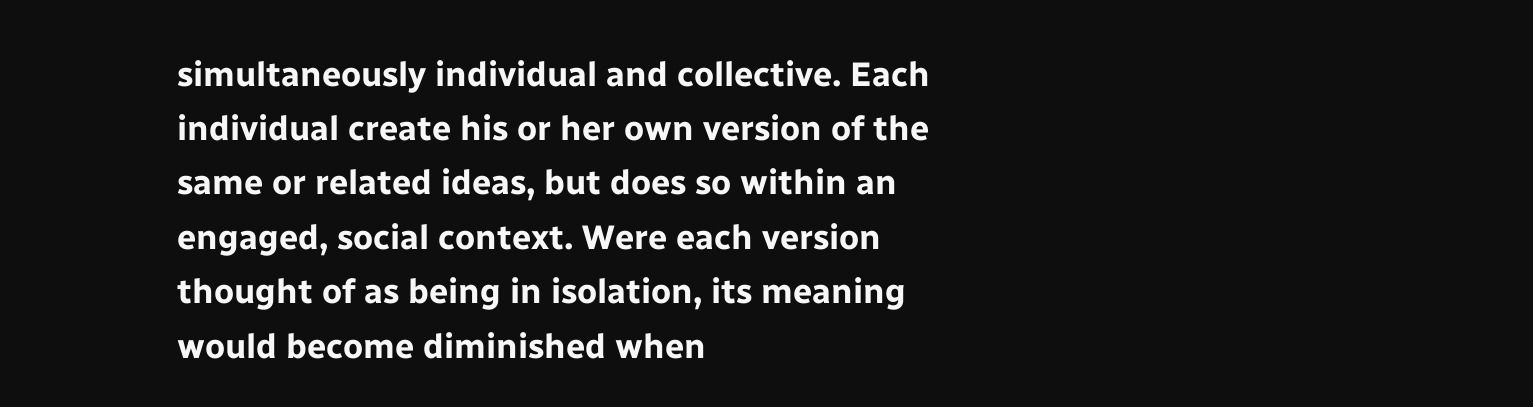simultaneously individual and collective. Each individual create his or her own version of the same or related ideas, but does so within an engaged, social context. Were each version thought of as being in isolation, its meaning would become diminished when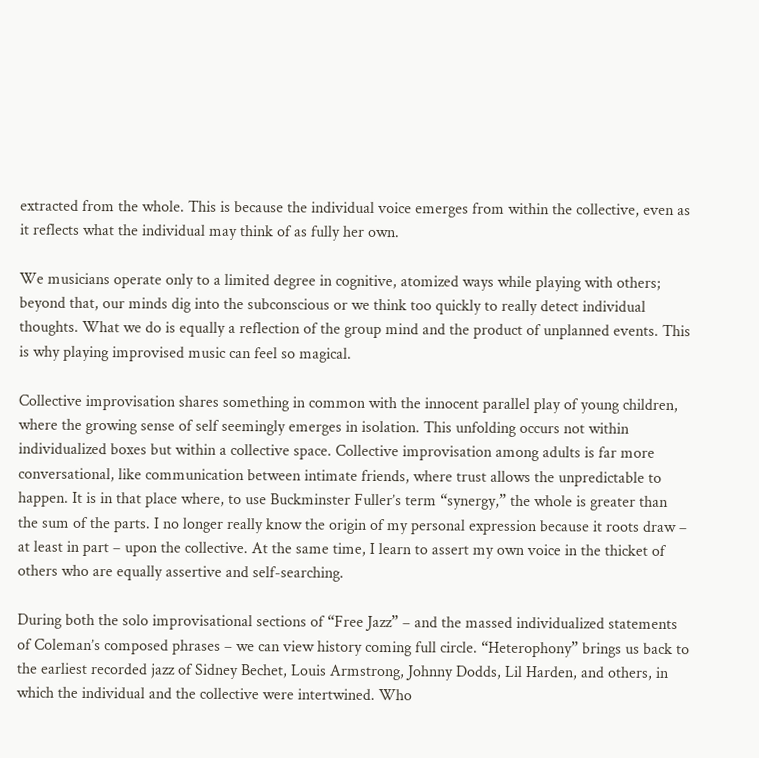extracted from the whole. This is because the individual voice emerges from within the collective, even as it reflects what the individual may think of as fully her own.

We musicians operate only to a limited degree in cognitive, atomized ways while playing with others; beyond that, our minds dig into the subconscious or we think too quickly to really detect individual thoughts. What we do is equally a reflection of the group mind and the product of unplanned events. This is why playing improvised music can feel so magical.

Collective improvisation shares something in common with the innocent parallel play of young children, where the growing sense of self seemingly emerges in isolation. This unfolding occurs not within individualized boxes but within a collective space. Collective improvisation among adults is far more conversational, like communication between intimate friends, where trust allows the unpredictable to happen. It is in that place where, to use Buckminster Fuller’s term “synergy,” the whole is greater than the sum of the parts. I no longer really know the origin of my personal expression because it roots draw – at least in part – upon the collective. At the same time, I learn to assert my own voice in the thicket of others who are equally assertive and self-searching.

During both the solo improvisational sections of “Free Jazz” – and the massed individualized statements of Coleman’s composed phrases – we can view history coming full circle. “Heterophony” brings us back to the earliest recorded jazz of Sidney Bechet, Louis Armstrong, Johnny Dodds, Lil Harden, and others, in which the individual and the collective were intertwined. Who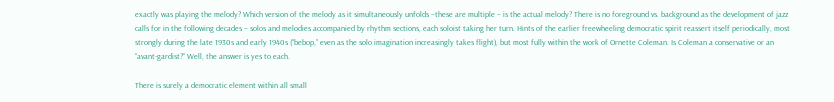exactly was playing the melody? Which version of the melody as it simultaneously unfolds –these are multiple – is the actual melody? There is no foreground vs. background as the development of jazz calls for in the following decades – solos and melodies accompanied by rhythm sections, each soloist taking her turn. Hints of the earlier freewheeling democratic spirit reassert itself periodically, most strongly during the late 1930s and early 1940s (“bebop,” even as the solo imagination increasingly takes flight), but most fully within the work of Ornette Coleman. Is Coleman a conservative or an “avant-gardist?” Well, the answer is yes to each.

There is surely a democratic element within all small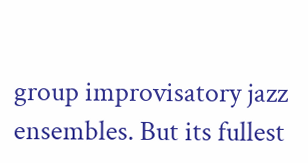group improvisatory jazz ensembles. But its fullest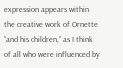expression appears within the creative work of Ornette “and his children,” as I think of all who were influenced by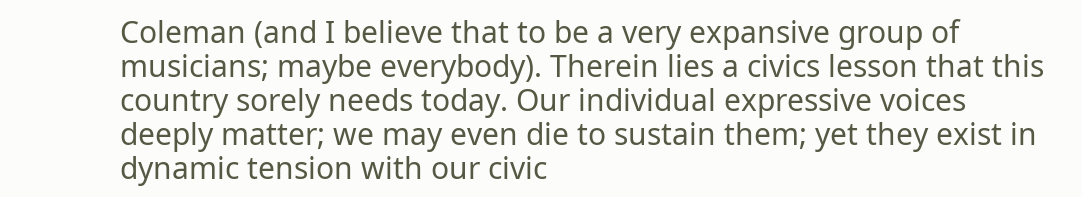Coleman (and I believe that to be a very expansive group of musicians; maybe everybody). Therein lies a civics lesson that this country sorely needs today. Our individual expressive voices deeply matter; we may even die to sustain them; yet they exist in dynamic tension with our civic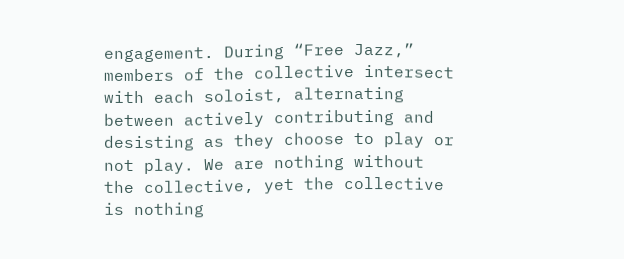engagement. During “Free Jazz,” members of the collective intersect with each soloist, alternating between actively contributing and desisting as they choose to play or not play. We are nothing without the collective, yet the collective is nothing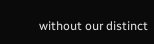without our distinct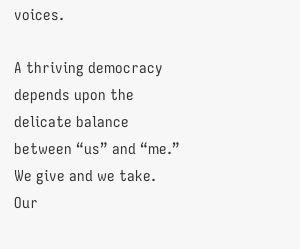voices.

A thriving democracy depends upon the delicate balance between “us” and “me.” We give and we take. Our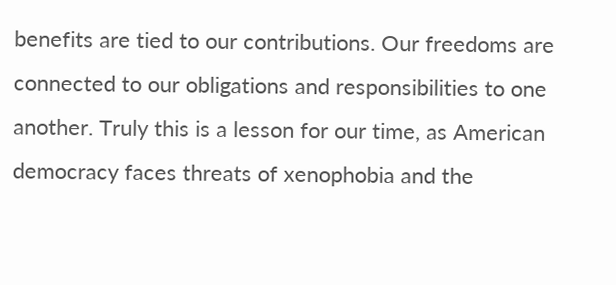benefits are tied to our contributions. Our freedoms are connected to our obligations and responsibilities to one another. Truly this is a lesson for our time, as American democracy faces threats of xenophobia and the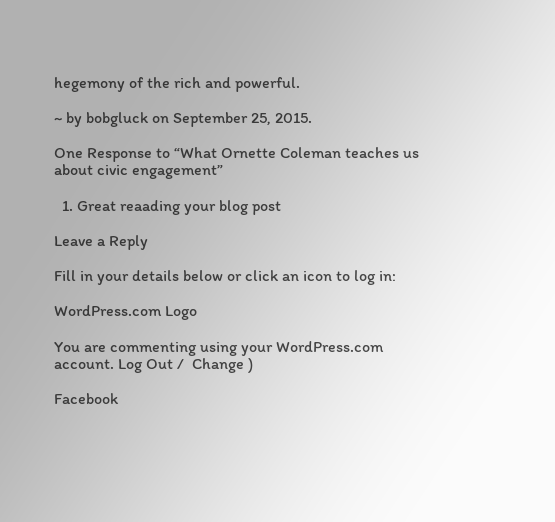hegemony of the rich and powerful.

~ by bobgluck on September 25, 2015.

One Response to “What Ornette Coleman teaches us about civic engagement”

  1. Great reaading your blog post

Leave a Reply

Fill in your details below or click an icon to log in:

WordPress.com Logo

You are commenting using your WordPress.com account. Log Out /  Change )

Facebook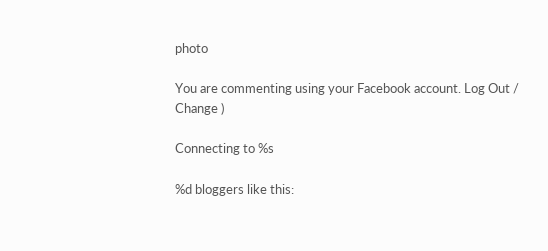photo

You are commenting using your Facebook account. Log Out /  Change )

Connecting to %s

%d bloggers like this: